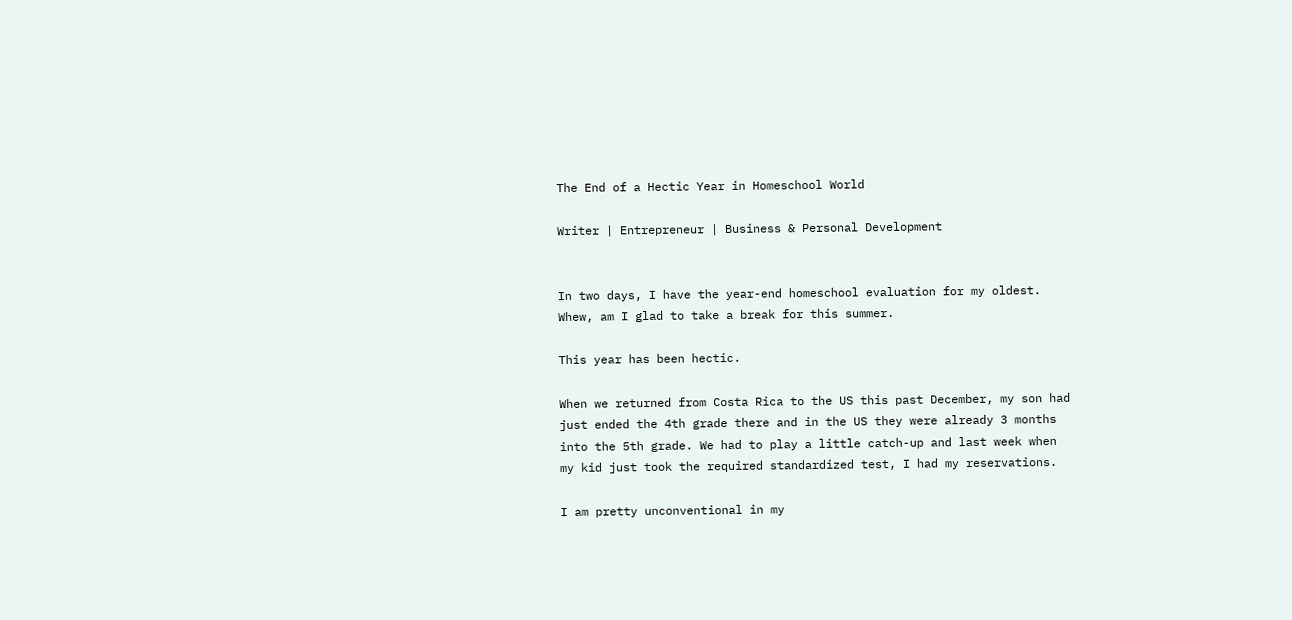The End of a Hectic Year in Homeschool World

Writer | Entrepreneur | Business & Personal Development


In two days, I have the year-end homeschool evaluation for my oldest. Whew, am I glad to take a break for this summer.

This year has been hectic.

When we returned from Costa Rica to the US this past December, my son had just ended the 4th grade there and in the US they were already 3 months into the 5th grade. We had to play a little catch-up and last week when my kid just took the required standardized test, I had my reservations.

I am pretty unconventional in my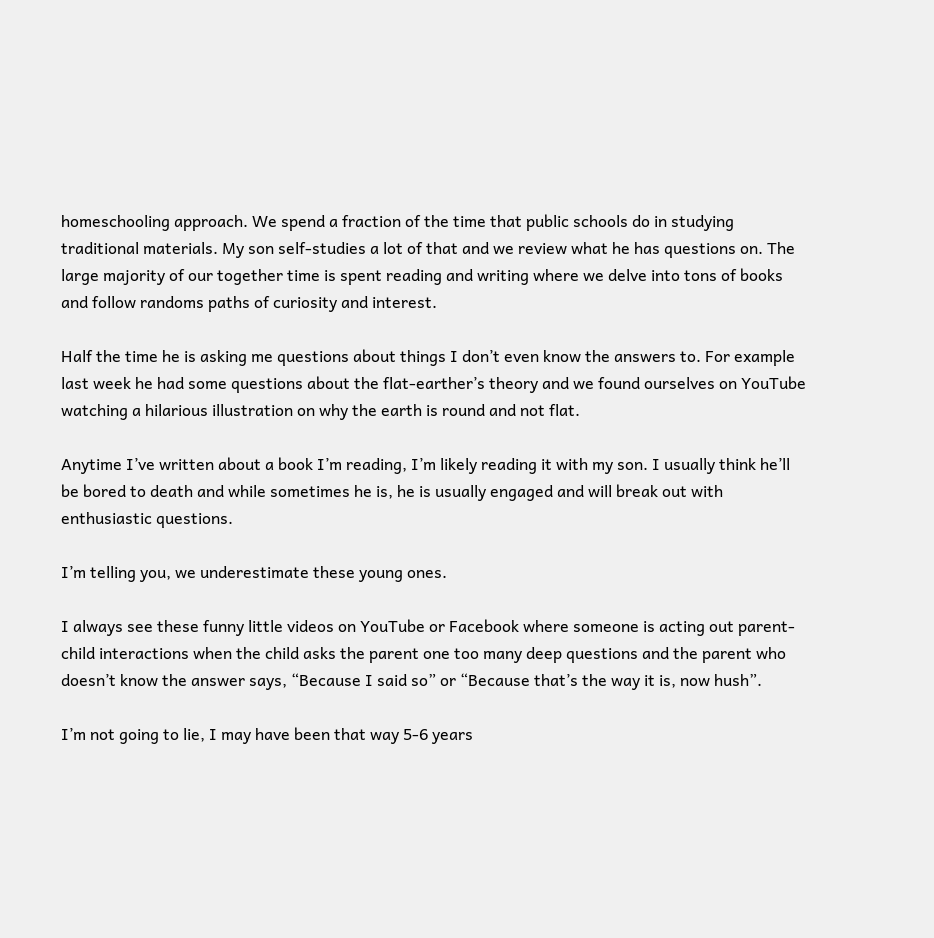homeschooling approach. We spend a fraction of the time that public schools do in studying traditional materials. My son self-studies a lot of that and we review what he has questions on. The large majority of our together time is spent reading and writing where we delve into tons of books and follow randoms paths of curiosity and interest.

Half the time he is asking me questions about things I don’t even know the answers to. For example last week he had some questions about the flat-earther’s theory and we found ourselves on YouTube watching a hilarious illustration on why the earth is round and not flat.

Anytime I’ve written about a book I’m reading, I’m likely reading it with my son. I usually think he’ll be bored to death and while sometimes he is, he is usually engaged and will break out with enthusiastic questions.

I’m telling you, we underestimate these young ones.

I always see these funny little videos on YouTube or Facebook where someone is acting out parent-child interactions when the child asks the parent one too many deep questions and the parent who doesn’t know the answer says, “Because I said so” or “Because that’s the way it is, now hush”.

I’m not going to lie, I may have been that way 5-6 years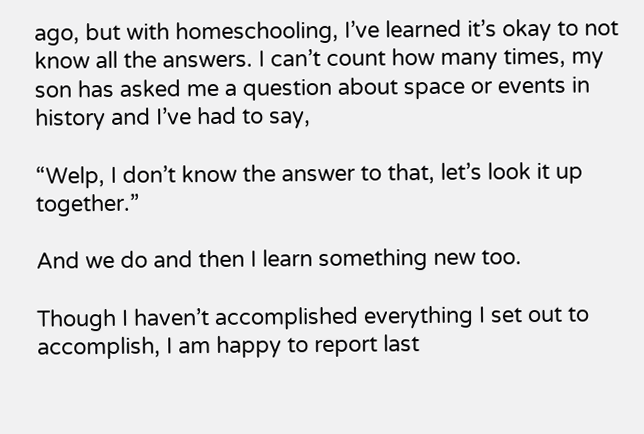ago, but with homeschooling, I’ve learned it’s okay to not know all the answers. I can’t count how many times, my son has asked me a question about space or events in history and I’ve had to say,

“Welp, I don’t know the answer to that, let’s look it up together.”

And we do and then I learn something new too.

Though I haven’t accomplished everything I set out to accomplish, I am happy to report last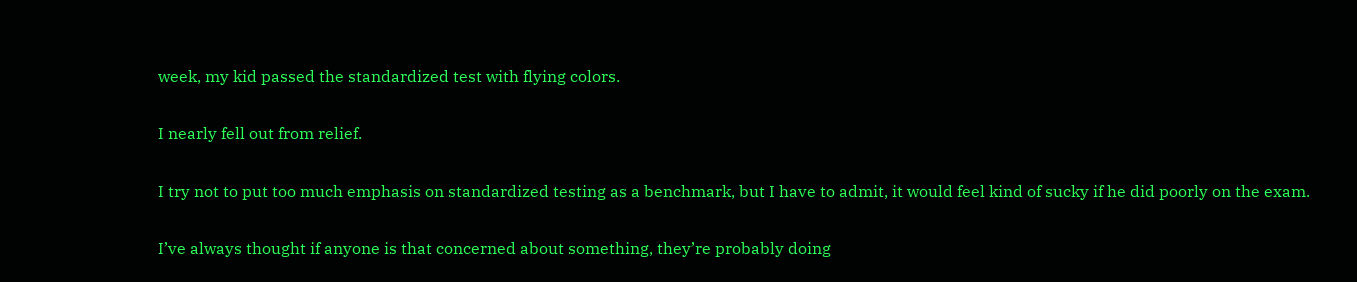week, my kid passed the standardized test with flying colors.

I nearly fell out from relief.

I try not to put too much emphasis on standardized testing as a benchmark, but I have to admit, it would feel kind of sucky if he did poorly on the exam.

I’ve always thought if anyone is that concerned about something, they’re probably doing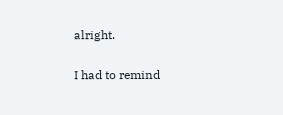alright.

I had to remind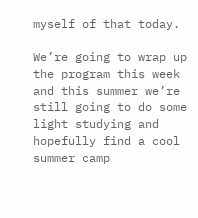myself of that today.

We’re going to wrap up the program this week and this summer we’re still going to do some light studying and hopefully find a cool summer camp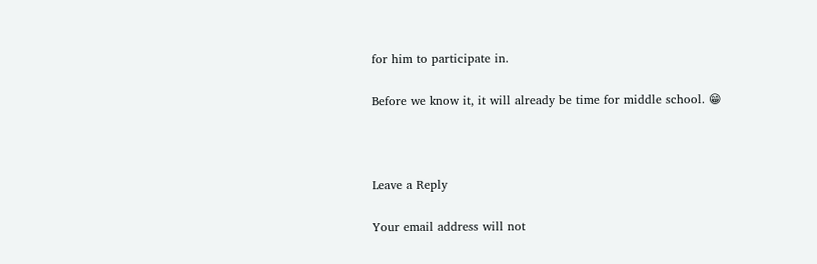for him to participate in.

Before we know it, it will already be time for middle school. 😁



Leave a Reply

Your email address will not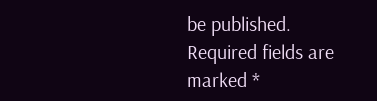be published. Required fields are marked *